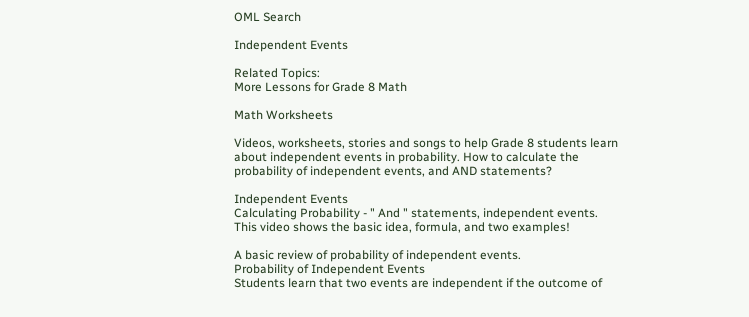OML Search

Independent Events

Related Topics:
More Lessons for Grade 8 Math

Math Worksheets

Videos, worksheets, stories and songs to help Grade 8 students learn about independent events in probability. How to calculate the probability of independent events, and AND statements?

Independent Events
Calculating Probability - " And " statements, independent events.
This video shows the basic idea, formula, and two examples!

A basic review of probability of independent events.
Probability of Independent Events
Students learn that two events are independent if the outcome of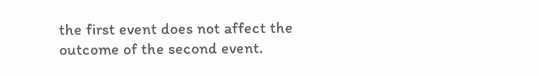the first event does not affect the outcome of the second event.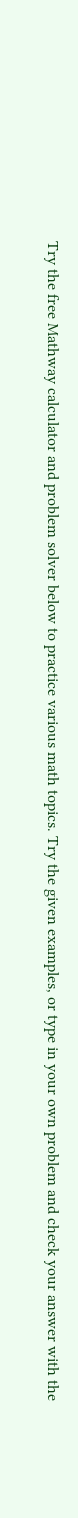Try the free Mathway calculator and problem solver below to practice various math topics. Try the given examples, or type in your own problem and check your answer with the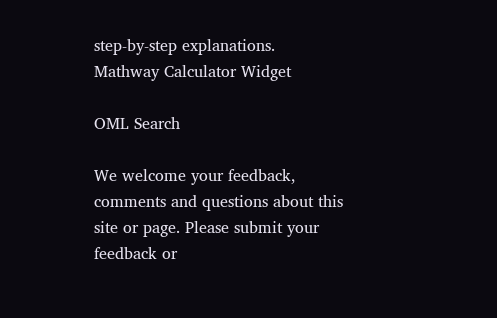step-by-step explanations.
Mathway Calculator Widget

OML Search

We welcome your feedback, comments and questions about this site or page. Please submit your feedback or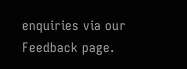enquiries via our Feedback page.